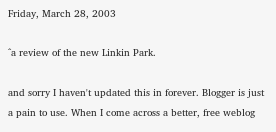Friday, March 28, 2003

^a review of the new Linkin Park.

and sorry I haven't updated this in forever. Blogger is just a pain to use. When I come across a better, free weblog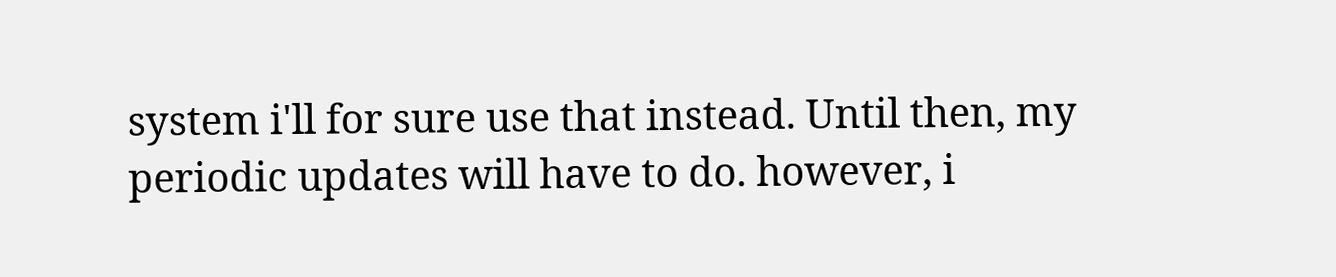system i'll for sure use that instead. Until then, my periodic updates will have to do. however, i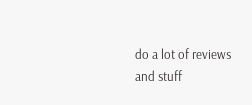do a lot of reviews and stuff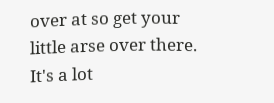over at so get your little arse over there. It's a lot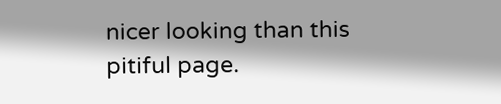nicer looking than this pitiful page.